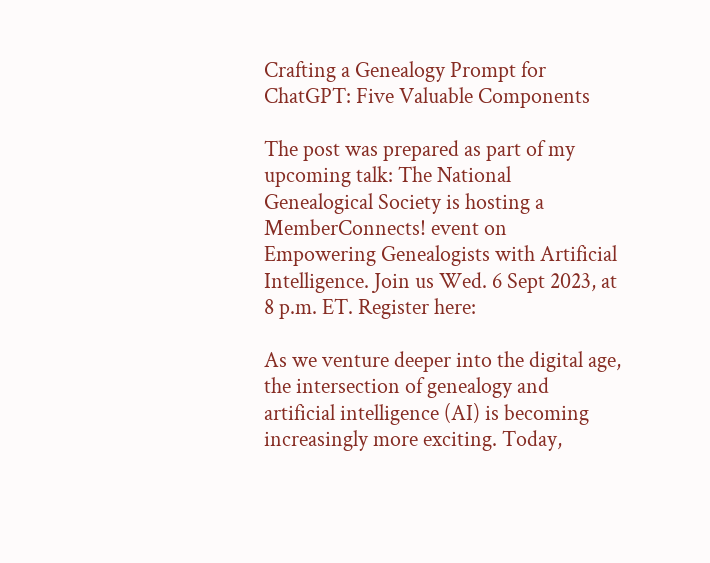Crafting a Genealogy Prompt for ChatGPT: Five Valuable Components

The post was prepared as part of my upcoming talk: The National Genealogical Society is hosting a MemberConnects! event on Empowering Genealogists with Artificial Intelligence. Join us Wed. 6 Sept 2023, at 8 p.m. ET. Register here:

As we venture deeper into the digital age, the intersection of genealogy and artificial intelligence (AI) is becoming increasingly more exciting. Today,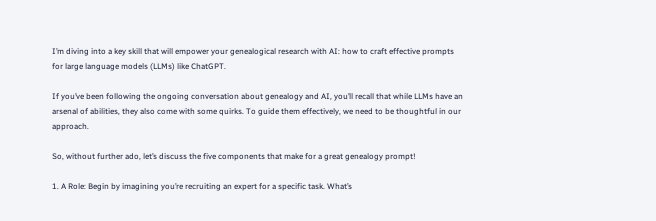I’m diving into a key skill that will empower your genealogical research with AI: how to craft effective prompts for large language models (LLMs) like ChatGPT.

If you’ve been following the ongoing conversation about genealogy and AI, you’ll recall that while LLMs have an arsenal of abilities, they also come with some quirks. To guide them effectively, we need to be thoughtful in our approach.

So, without further ado, let’s discuss the five components that make for a great genealogy prompt!

1. A Role: Begin by imagining you’re recruiting an expert for a specific task. What’s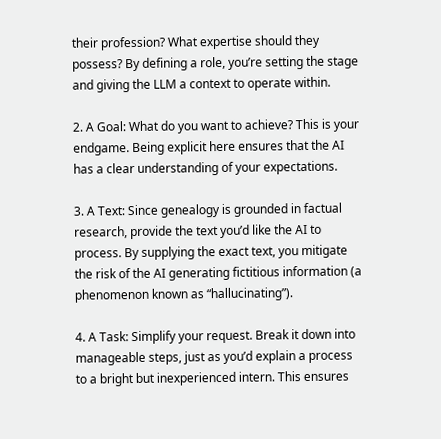their profession? What expertise should they possess? By defining a role, you’re setting the stage and giving the LLM a context to operate within.

2. A Goal: What do you want to achieve? This is your endgame. Being explicit here ensures that the AI has a clear understanding of your expectations.

3. A Text: Since genealogy is grounded in factual research, provide the text you’d like the AI to process. By supplying the exact text, you mitigate the risk of the AI generating fictitious information (a phenomenon known as “hallucinating”).

4. A Task: Simplify your request. Break it down into manageable steps, just as you’d explain a process to a bright but inexperienced intern. This ensures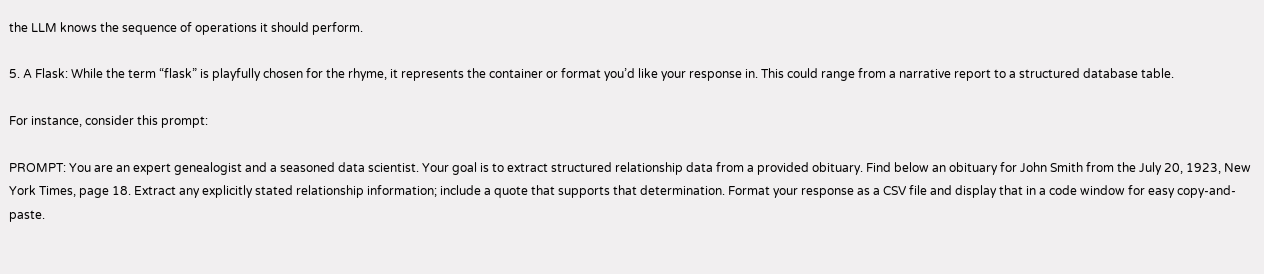the LLM knows the sequence of operations it should perform.

5. A Flask: While the term “flask” is playfully chosen for the rhyme, it represents the container or format you’d like your response in. This could range from a narrative report to a structured database table.

For instance, consider this prompt:

PROMPT: You are an expert genealogist and a seasoned data scientist. Your goal is to extract structured relationship data from a provided obituary. Find below an obituary for John Smith from the July 20, 1923, New York Times, page 18. Extract any explicitly stated relationship information; include a quote that supports that determination. Format your response as a CSV file and display that in a code window for easy copy-and-paste.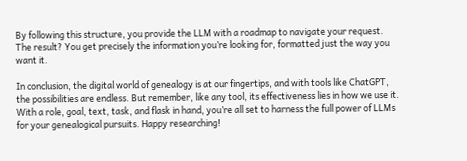By following this structure, you provide the LLM with a roadmap to navigate your request. The result? You get precisely the information you’re looking for, formatted just the way you want it.

In conclusion, the digital world of genealogy is at our fingertips, and with tools like ChatGPT, the possibilities are endless. But remember, like any tool, its effectiveness lies in how we use it. With a role, goal, text, task, and flask in hand, you’re all set to harness the full power of LLMs for your genealogical pursuits. Happy researching!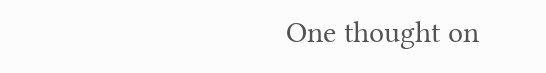One thought on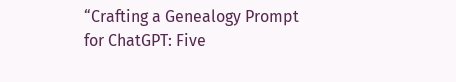“Crafting a Genealogy Prompt for ChatGPT: Five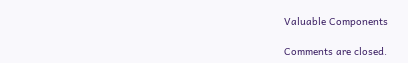Valuable Components

Comments are closed.